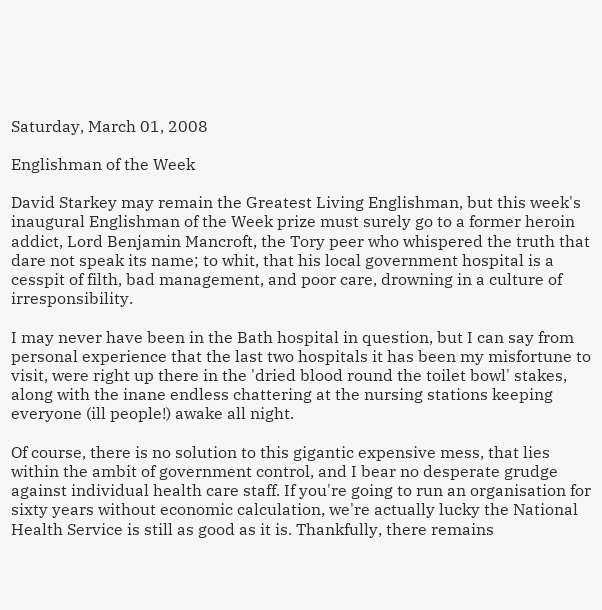Saturday, March 01, 2008

Englishman of the Week

David Starkey may remain the Greatest Living Englishman, but this week's inaugural Englishman of the Week prize must surely go to a former heroin addict, Lord Benjamin Mancroft, the Tory peer who whispered the truth that dare not speak its name; to whit, that his local government hospital is a cesspit of filth, bad management, and poor care, drowning in a culture of irresponsibility.

I may never have been in the Bath hospital in question, but I can say from personal experience that the last two hospitals it has been my misfortune to visit, were right up there in the 'dried blood round the toilet bowl' stakes, along with the inane endless chattering at the nursing stations keeping everyone (ill people!) awake all night.

Of course, there is no solution to this gigantic expensive mess, that lies within the ambit of government control, and I bear no desperate grudge against individual health care staff. If you're going to run an organisation for sixty years without economic calculation, we're actually lucky the National Health Service is still as good as it is. Thankfully, there remains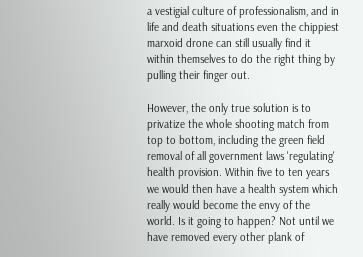a vestigial culture of professionalism, and in life and death situations even the chippiest marxoid drone can still usually find it within themselves to do the right thing by pulling their finger out.

However, the only true solution is to privatize the whole shooting match from top to bottom, including the green field removal of all government laws 'regulating' health provision. Within five to ten years we would then have a health system which really would become the envy of the world. Is it going to happen? Not until we have removed every other plank of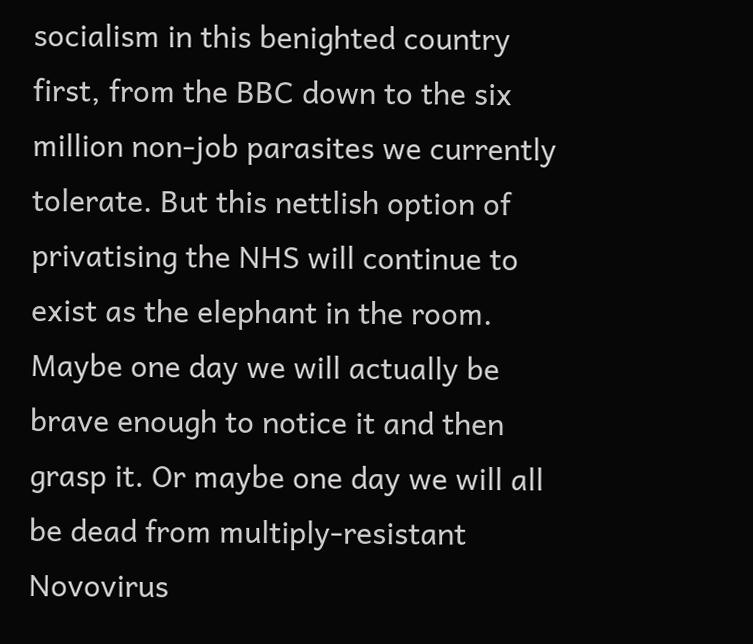socialism in this benighted country first, from the BBC down to the six million non-job parasites we currently tolerate. But this nettlish option of privatising the NHS will continue to exist as the elephant in the room. Maybe one day we will actually be brave enough to notice it and then grasp it. Or maybe one day we will all be dead from multiply-resistant Novovirus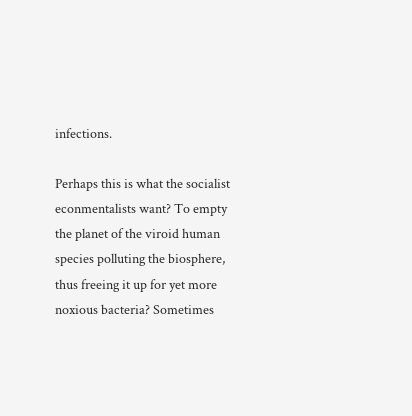infections.

Perhaps this is what the socialist econmentalists want? To empty the planet of the viroid human species polluting the biosphere, thus freeing it up for yet more noxious bacteria? Sometimes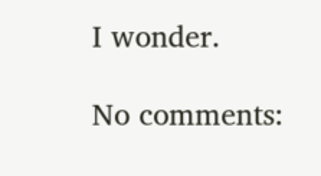I wonder.

No comments: